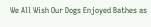We All Wish Our Dogs Enjoyed Bathes as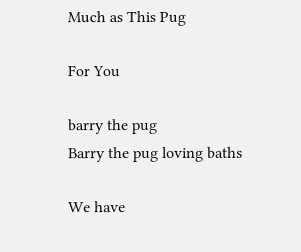Much as This Pug

For You

barry the pug
Barry the pug loving baths

We have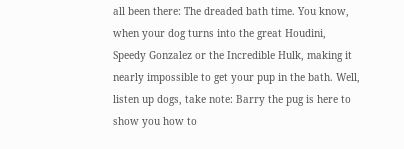all been there: The dreaded bath time. You know, when your dog turns into the great Houdini, Speedy Gonzalez or the Incredible Hulk, making it nearly impossible to get your pup in the bath. Well, listen up dogs, take note: Barry the pug is here to show you how to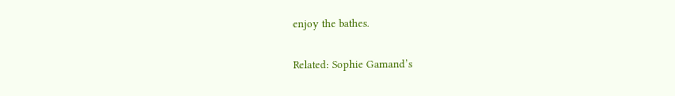enjoy the bathes.

Related: Sophie Gamand’s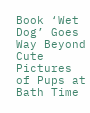Book ‘Wet Dog’ Goes Way Beyond Cute Pictures of Pups at Bath Time